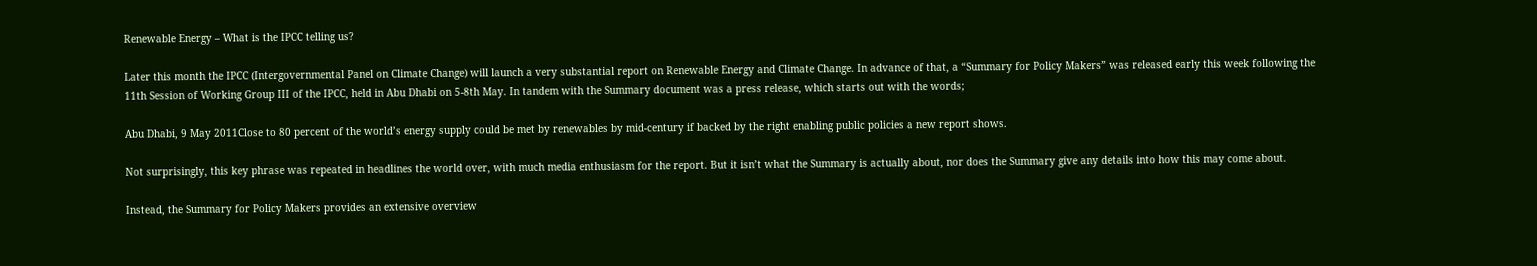Renewable Energy – What is the IPCC telling us?

Later this month the IPCC (Intergovernmental Panel on Climate Change) will launch a very substantial report on Renewable Energy and Climate Change. In advance of that, a “Summary for Policy Makers” was released early this week following the 11th Session of Working Group III of the IPCC, held in Abu Dhabi on 5-8th May. In tandem with the Summary document was a press release, which starts out with the words;

Abu Dhabi, 9 May 2011Close to 80 percent of the world’s energy supply could be met by renewables by mid-century if backed by the right enabling public policies a new report shows.

Not surprisingly, this key phrase was repeated in headlines the world over, with much media enthusiasm for the report. But it isn’t what the Summary is actually about, nor does the Summary give any details into how this may come about.

Instead, the Summary for Policy Makers provides an extensive overview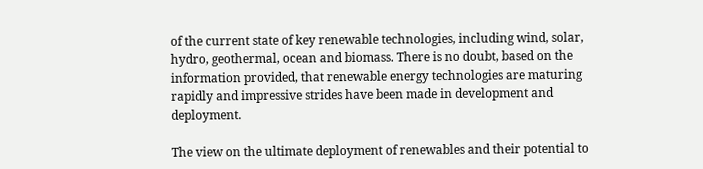of the current state of key renewable technologies, including wind, solar, hydro, geothermal, ocean and biomass. There is no doubt, based on the information provided, that renewable energy technologies are maturing rapidly and impressive strides have been made in development and deployment.

The view on the ultimate deployment of renewables and their potential to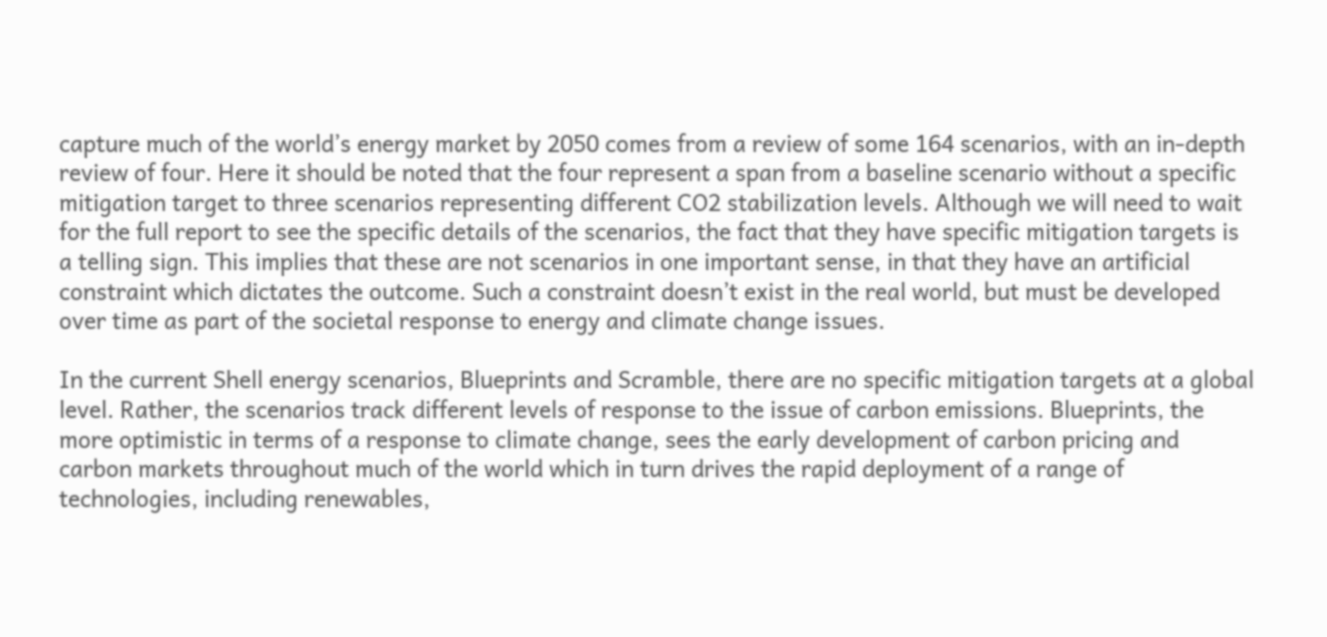capture much of the world’s energy market by 2050 comes from a review of some 164 scenarios, with an in-depth review of four. Here it should be noted that the four represent a span from a baseline scenario without a specific mitigation target to three scenarios representing different CO2 stabilization levels. Although we will need to wait for the full report to see the specific details of the scenarios, the fact that they have specific mitigation targets is a telling sign. This implies that these are not scenarios in one important sense, in that they have an artificial constraint which dictates the outcome. Such a constraint doesn’t exist in the real world, but must be developed over time as part of the societal response to energy and climate change issues.

In the current Shell energy scenarios, Blueprints and Scramble, there are no specific mitigation targets at a global level. Rather, the scenarios track different levels of response to the issue of carbon emissions. Blueprints, the more optimistic in terms of a response to climate change, sees the early development of carbon pricing and carbon markets throughout much of the world which in turn drives the rapid deployment of a range of technologies, including renewables,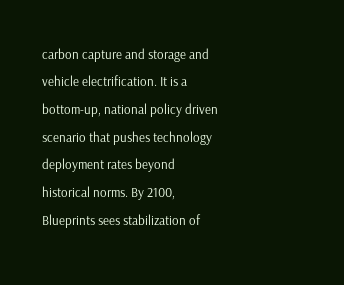carbon capture and storage and vehicle electrification. It is a bottom-up, national policy driven scenario that pushes technology deployment rates beyond historical norms. By 2100, Blueprints sees stabilization of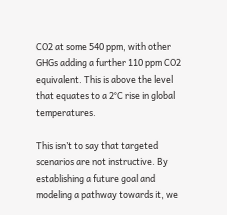CO2 at some 540 ppm, with other GHGs adding a further 110 ppm CO2 equivalent. This is above the level that equates to a 2°C rise in global temperatures.

This isn’t to say that targeted scenarios are not instructive. By establishing a future goal and modeling a pathway towards it, we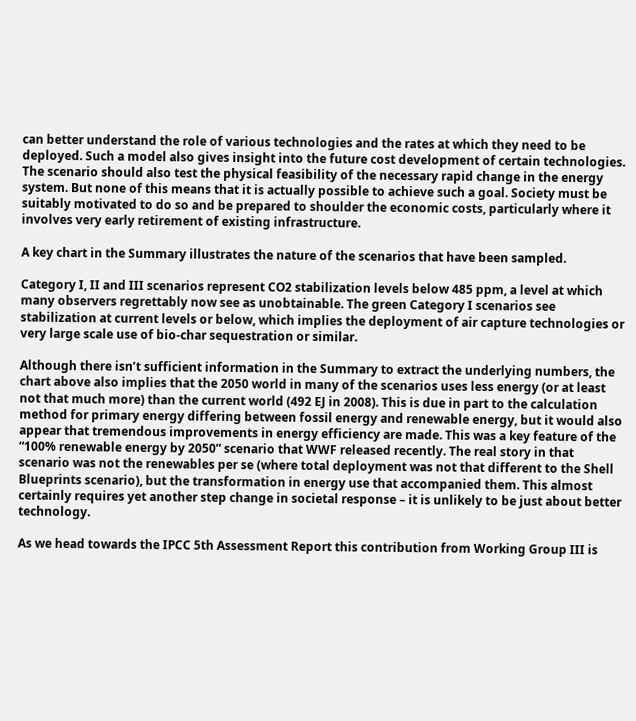can better understand the role of various technologies and the rates at which they need to be deployed. Such a model also gives insight into the future cost development of certain technologies. The scenario should also test the physical feasibility of the necessary rapid change in the energy system. But none of this means that it is actually possible to achieve such a goal. Society must be suitably motivated to do so and be prepared to shoulder the economic costs, particularly where it involves very early retirement of existing infrastructure.

A key chart in the Summary illustrates the nature of the scenarios that have been sampled.

Category I, II and III scenarios represent CO2 stabilization levels below 485 ppm, a level at which many observers regrettably now see as unobtainable. The green Category I scenarios see stabilization at current levels or below, which implies the deployment of air capture technologies or very large scale use of bio-char sequestration or similar.

Although there isn’t sufficient information in the Summary to extract the underlying numbers, the chart above also implies that the 2050 world in many of the scenarios uses less energy (or at least not that much more) than the current world (492 EJ in 2008). This is due in part to the calculation method for primary energy differing between fossil energy and renewable energy, but it would also appear that tremendous improvements in energy efficiency are made. This was a key feature of the “100% renewable energy by 2050” scenario that WWF released recently. The real story in that scenario was not the renewables per se (where total deployment was not that different to the Shell Blueprints scenario), but the transformation in energy use that accompanied them. This almost certainly requires yet another step change in societal response – it is unlikely to be just about better technology.

As we head towards the IPCC 5th Assessment Report this contribution from Working Group III is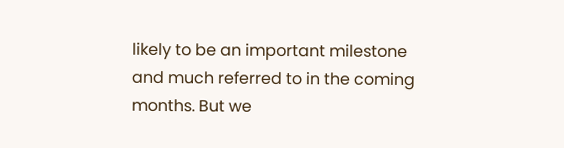likely to be an important milestone and much referred to in the coming months. But we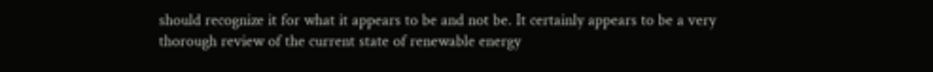should recognize it for what it appears to be and not be. It certainly appears to be a very thorough review of the current state of renewable energy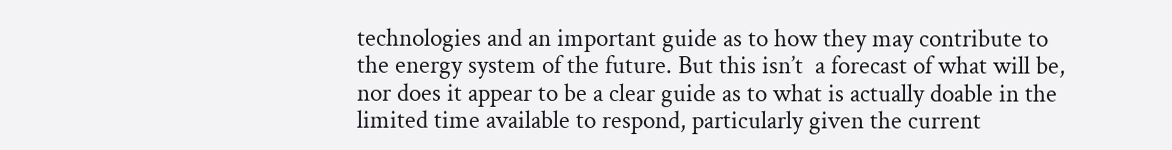technologies and an important guide as to how they may contribute to the energy system of the future. But this isn’t  a forecast of what will be, nor does it appear to be a clear guide as to what is actually doable in the limited time available to respond, particularly given the current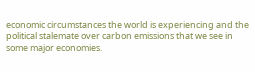economic circumstances the world is experiencing and the political stalemate over carbon emissions that we see in some major economies.